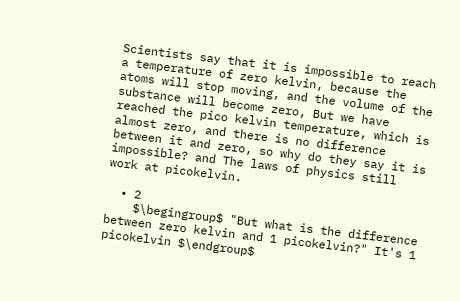Scientists say that it is impossible to reach a temperature of zero kelvin, because the atoms will stop moving, and the volume of the substance will become zero, But we have reached the pico kelvin temperature, which is almost zero, and there is no difference between it and zero, so why do they say it is impossible? and The laws of physics still work at picokelvin.

  • 2
    $\begingroup$ "But what is the difference between zero kelvin and 1 picokelvin?" It's 1 picokelvin $\endgroup$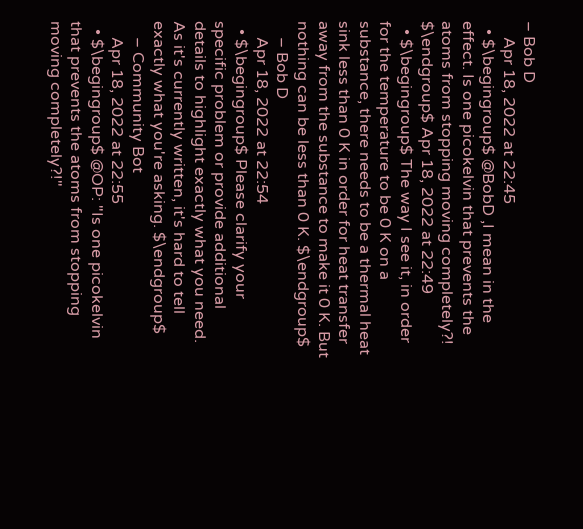– Bob D
    Apr 18, 2022 at 22:45
  • $\begingroup$ @BobD ,I mean in the effect. Is one picokelvin that prevents the atoms from stopping moving completely?! $\endgroup$ Apr 18, 2022 at 22:49
  • $\begingroup$ The way I see it, in order for the temperature to be 0 K on a substance, there needs to be a thermal heat sink less than 0 K in order for heat transfer away from the substance to make it 0 K. But nothing can be less than 0 K. $\endgroup$
    – Bob D
    Apr 18, 2022 at 22:54
  • $\begingroup$ Please clarify your specific problem or provide additional details to highlight exactly what you need. As it's currently written, it's hard to tell exactly what you're asking. $\endgroup$
    – Community Bot
    Apr 18, 2022 at 22:55
  • $\begingroup$ @OP: "Is one picokelvin that prevents the atoms from stopping moving completely?!"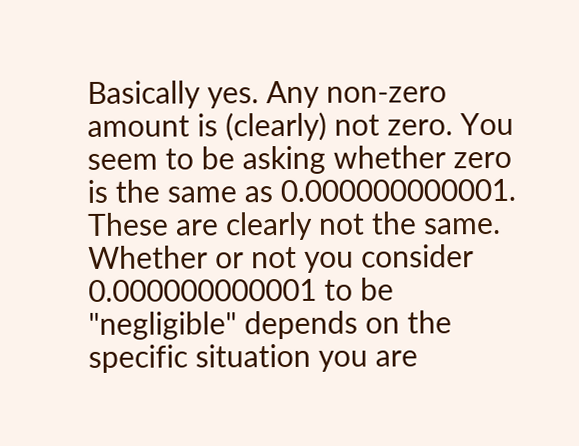Basically yes. Any non-zero amount is (clearly) not zero. You seem to be asking whether zero is the same as 0.000000000001. These are clearly not the same. Whether or not you consider 0.000000000001 to be "negligible" depends on the specific situation you are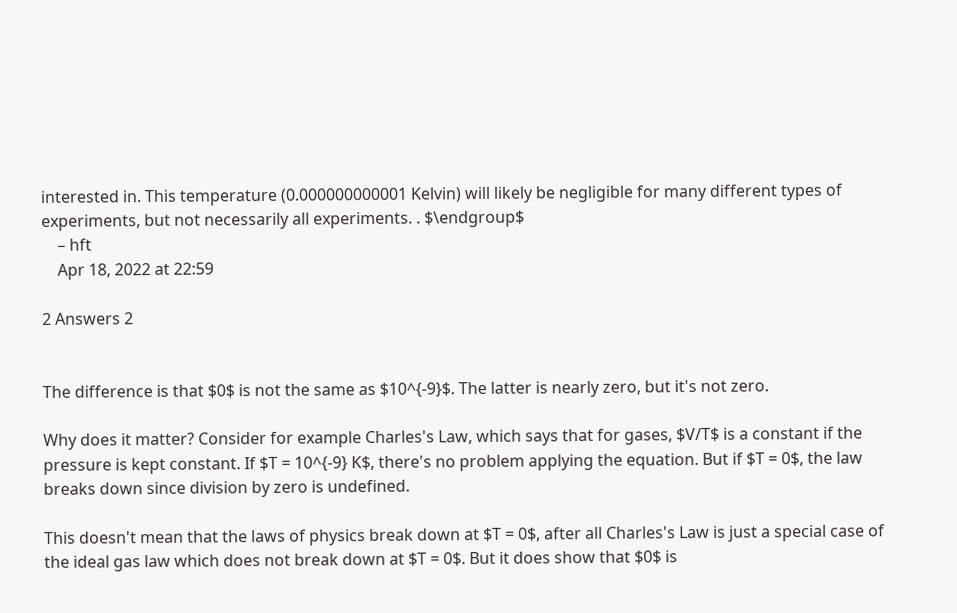interested in. This temperature (0.000000000001 Kelvin) will likely be negligible for many different types of experiments, but not necessarily all experiments. . $\endgroup$
    – hft
    Apr 18, 2022 at 22:59

2 Answers 2


The difference is that $0$ is not the same as $10^{-9}$. The latter is nearly zero, but it's not zero.

Why does it matter? Consider for example Charles's Law, which says that for gases, $V/T$ is a constant if the pressure is kept constant. If $T = 10^{-9} K$, there's no problem applying the equation. But if $T = 0$, the law breaks down since division by zero is undefined.

This doesn't mean that the laws of physics break down at $T = 0$, after all Charles's Law is just a special case of the ideal gas law which does not break down at $T = 0$. But it does show that $0$ is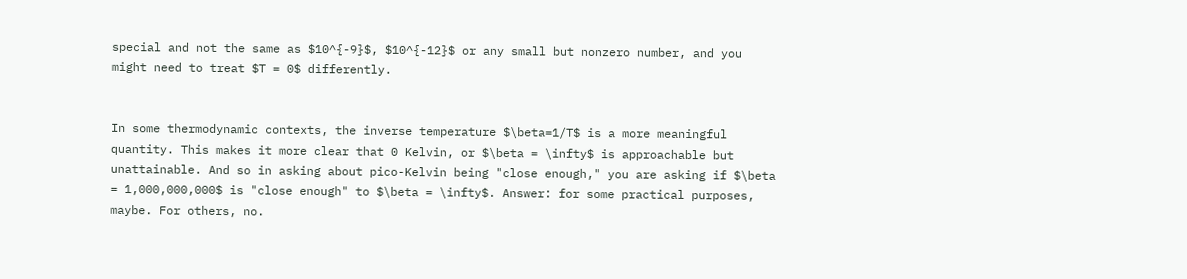special and not the same as $10^{-9}$, $10^{-12}$ or any small but nonzero number, and you might need to treat $T = 0$ differently.


In some thermodynamic contexts, the inverse temperature $\beta=1/T$ is a more meaningful quantity. This makes it more clear that 0 Kelvin, or $\beta = \infty$ is approachable but unattainable. And so in asking about pico-Kelvin being "close enough," you are asking if $\beta = 1,000,000,000$ is "close enough" to $\beta = \infty$. Answer: for some practical purposes, maybe. For others, no.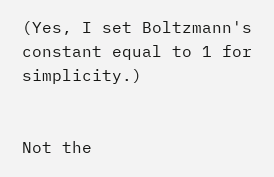(Yes, I set Boltzmann's constant equal to 1 for simplicity.)


Not the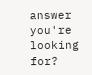answer you're looking for?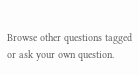Browse other questions tagged or ask your own question.